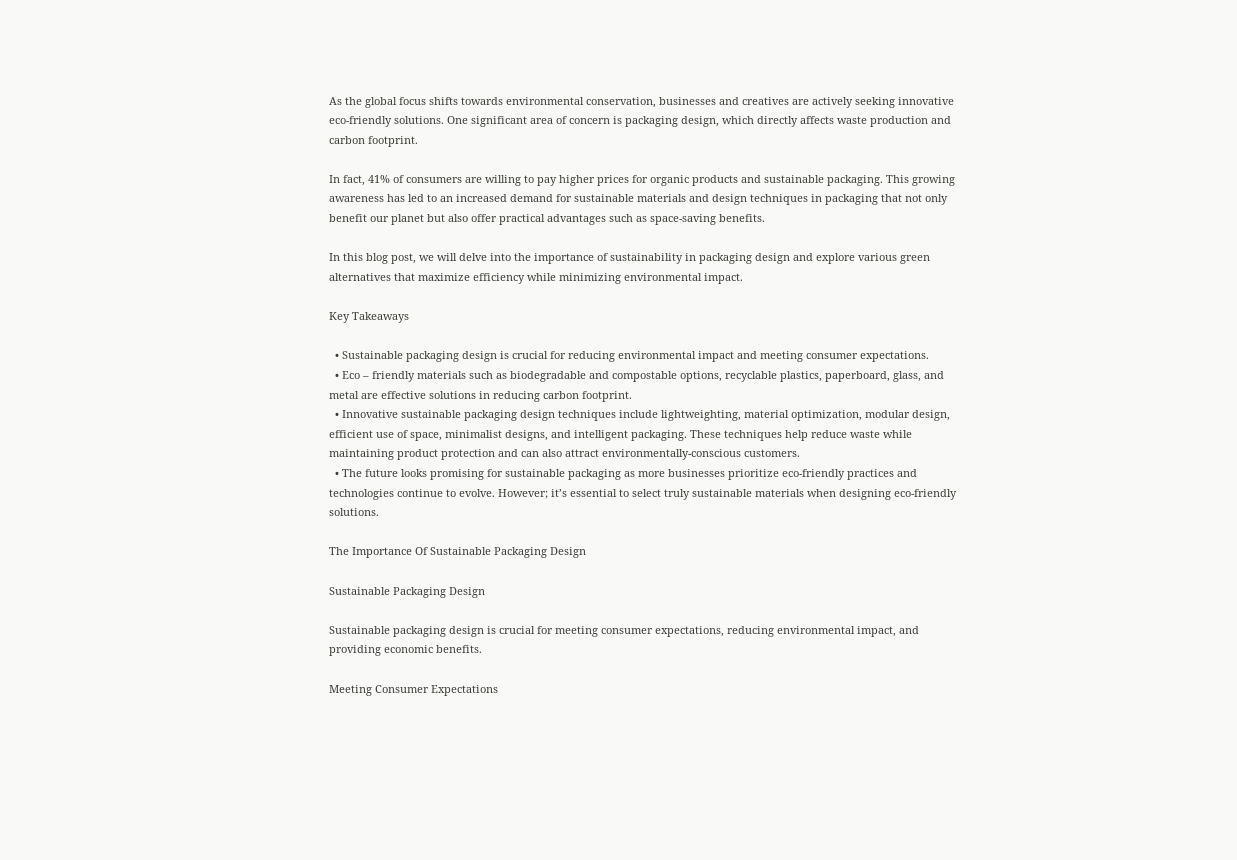As the global focus shifts towards environmental conservation, businesses and creatives are actively seeking innovative eco-friendly solutions. One significant area of concern is packaging design, which directly affects waste production and carbon footprint.

In fact, 41% of consumers are willing to pay higher prices for organic products and sustainable packaging. This growing awareness has led to an increased demand for sustainable materials and design techniques in packaging that not only benefit our planet but also offer practical advantages such as space-saving benefits.

In this blog post, we will delve into the importance of sustainability in packaging design and explore various green alternatives that maximize efficiency while minimizing environmental impact.

Key Takeaways

  • Sustainable packaging design is crucial for reducing environmental impact and meeting consumer expectations.
  • Eco – friendly materials such as biodegradable and compostable options, recyclable plastics, paperboard, glass, and metal are effective solutions in reducing carbon footprint.
  • Innovative sustainable packaging design techniques include lightweighting, material optimization, modular design, efficient use of space, minimalist designs, and intelligent packaging. These techniques help reduce waste while maintaining product protection and can also attract environmentally-conscious customers.
  • The future looks promising for sustainable packaging as more businesses prioritize eco-friendly practices and technologies continue to evolve. However; it’s essential to select truly sustainable materials when designing eco-friendly solutions.

The Importance Of Sustainable Packaging Design

Sustainable Packaging Design

Sustainable packaging design is crucial for meeting consumer expectations, reducing environmental impact, and providing economic benefits.

Meeting Consumer Expectations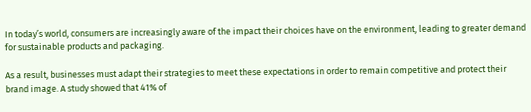In today’s world, consumers are increasingly aware of the impact their choices have on the environment, leading to greater demand for sustainable products and packaging.

As a result, businesses must adapt their strategies to meet these expectations in order to remain competitive and protect their brand image. A study showed that 41% of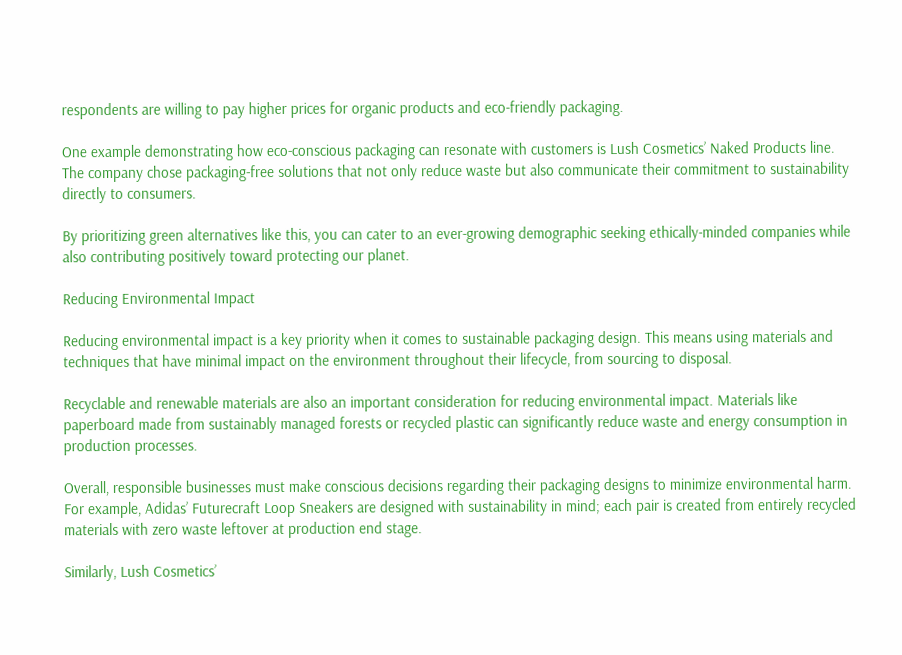respondents are willing to pay higher prices for organic products and eco-friendly packaging.

One example demonstrating how eco-conscious packaging can resonate with customers is Lush Cosmetics’ Naked Products line. The company chose packaging-free solutions that not only reduce waste but also communicate their commitment to sustainability directly to consumers.

By prioritizing green alternatives like this, you can cater to an ever-growing demographic seeking ethically-minded companies while also contributing positively toward protecting our planet.

Reducing Environmental Impact

Reducing environmental impact is a key priority when it comes to sustainable packaging design. This means using materials and techniques that have minimal impact on the environment throughout their lifecycle, from sourcing to disposal.

Recyclable and renewable materials are also an important consideration for reducing environmental impact. Materials like paperboard made from sustainably managed forests or recycled plastic can significantly reduce waste and energy consumption in production processes.

Overall, responsible businesses must make conscious decisions regarding their packaging designs to minimize environmental harm. For example, Adidas’ Futurecraft Loop Sneakers are designed with sustainability in mind; each pair is created from entirely recycled materials with zero waste leftover at production end stage.

Similarly, Lush Cosmetics’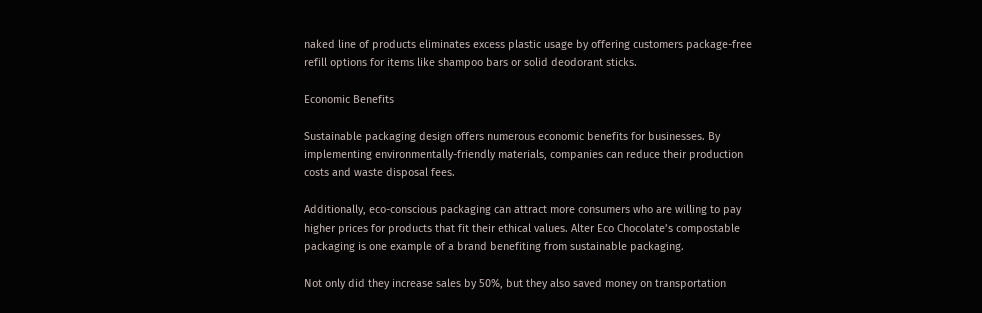naked line of products eliminates excess plastic usage by offering customers package-free refill options for items like shampoo bars or solid deodorant sticks.

Economic Benefits

Sustainable packaging design offers numerous economic benefits for businesses. By implementing environmentally-friendly materials, companies can reduce their production costs and waste disposal fees.

Additionally, eco-conscious packaging can attract more consumers who are willing to pay higher prices for products that fit their ethical values. Alter Eco Chocolate’s compostable packaging is one example of a brand benefiting from sustainable packaging.

Not only did they increase sales by 50%, but they also saved money on transportation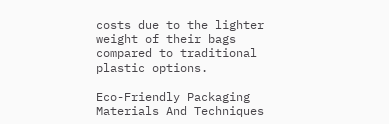costs due to the lighter weight of their bags compared to traditional plastic options.

Eco-Friendly Packaging Materials And Techniques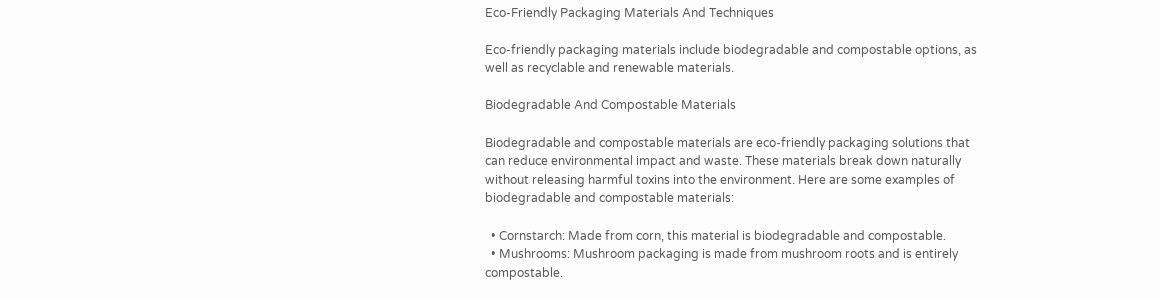Eco-Friendly Packaging Materials And Techniques

Eco-friendly packaging materials include biodegradable and compostable options, as well as recyclable and renewable materials.

Biodegradable And Compostable Materials

Biodegradable and compostable materials are eco-friendly packaging solutions that can reduce environmental impact and waste. These materials break down naturally without releasing harmful toxins into the environment. Here are some examples of biodegradable and compostable materials:

  • Cornstarch: Made from corn, this material is biodegradable and compostable.
  • Mushrooms: Mushroom packaging is made from mushroom roots and is entirely compostable.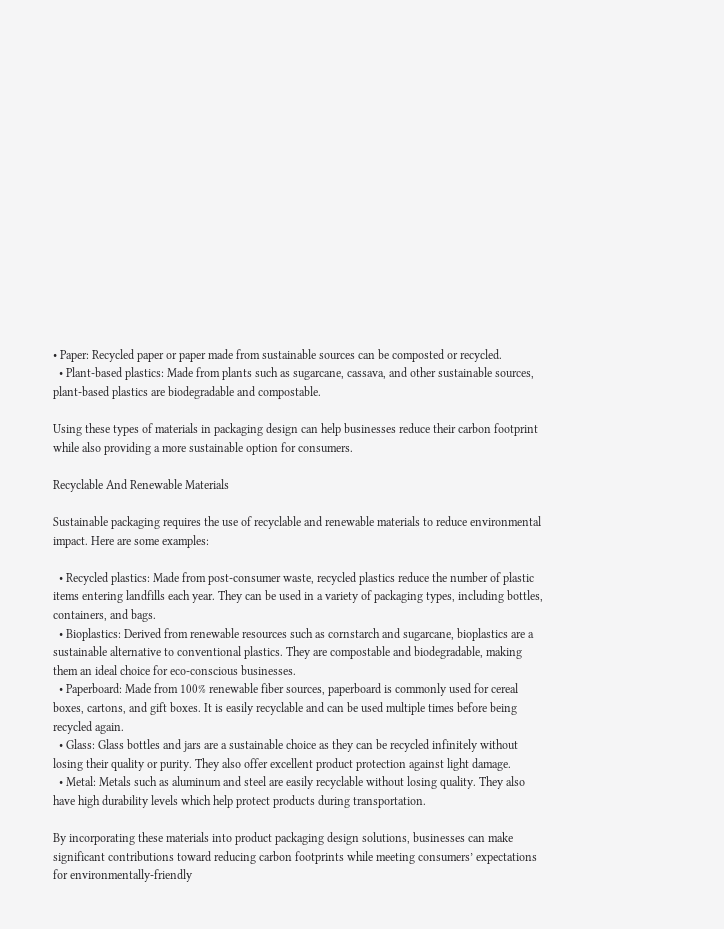• Paper: Recycled paper or paper made from sustainable sources can be composted or recycled.
  • Plant-based plastics: Made from plants such as sugarcane, cassava, and other sustainable sources, plant-based plastics are biodegradable and compostable.

Using these types of materials in packaging design can help businesses reduce their carbon footprint while also providing a more sustainable option for consumers.

Recyclable And Renewable Materials

Sustainable packaging requires the use of recyclable and renewable materials to reduce environmental impact. Here are some examples:

  • Recycled plastics: Made from post-consumer waste, recycled plastics reduce the number of plastic items entering landfills each year. They can be used in a variety of packaging types, including bottles, containers, and bags.
  • Bioplastics: Derived from renewable resources such as cornstarch and sugarcane, bioplastics are a sustainable alternative to conventional plastics. They are compostable and biodegradable, making them an ideal choice for eco-conscious businesses.
  • Paperboard: Made from 100% renewable fiber sources, paperboard is commonly used for cereal boxes, cartons, and gift boxes. It is easily recyclable and can be used multiple times before being recycled again.
  • Glass: Glass bottles and jars are a sustainable choice as they can be recycled infinitely without losing their quality or purity. They also offer excellent product protection against light damage.
  • Metal: Metals such as aluminum and steel are easily recyclable without losing quality. They also have high durability levels which help protect products during transportation.

By incorporating these materials into product packaging design solutions, businesses can make significant contributions toward reducing carbon footprints while meeting consumers’ expectations for environmentally-friendly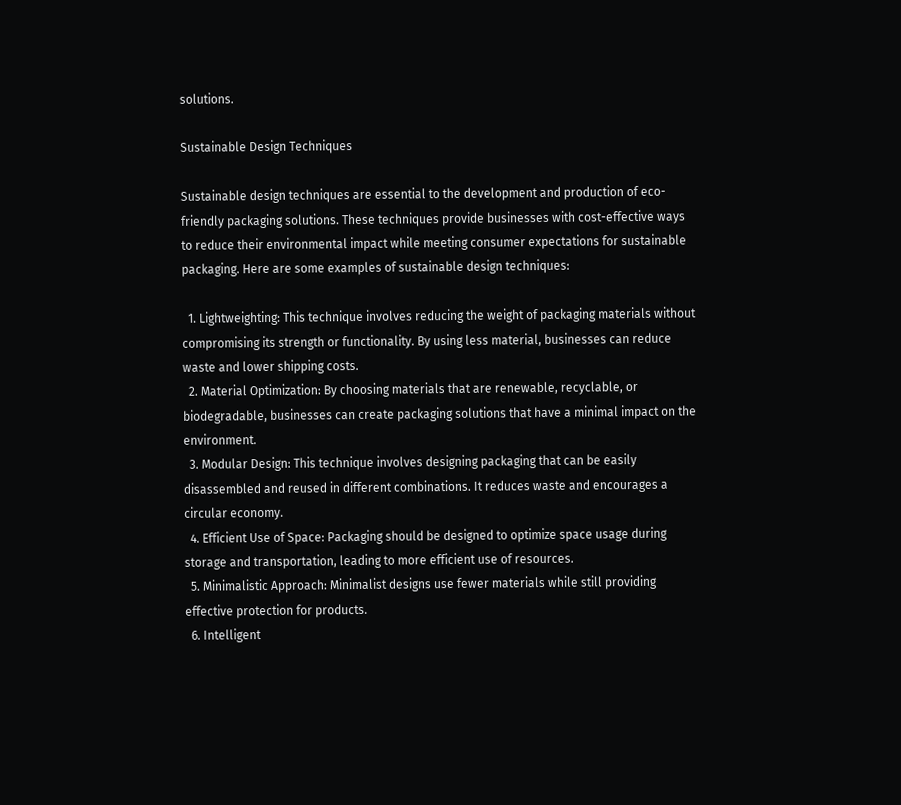solutions.

Sustainable Design Techniques

Sustainable design techniques are essential to the development and production of eco-friendly packaging solutions. These techniques provide businesses with cost-effective ways to reduce their environmental impact while meeting consumer expectations for sustainable packaging. Here are some examples of sustainable design techniques:

  1. Lightweighting: This technique involves reducing the weight of packaging materials without compromising its strength or functionality. By using less material, businesses can reduce waste and lower shipping costs.
  2. Material Optimization: By choosing materials that are renewable, recyclable, or biodegradable, businesses can create packaging solutions that have a minimal impact on the environment.
  3. Modular Design: This technique involves designing packaging that can be easily disassembled and reused in different combinations. It reduces waste and encourages a circular economy.
  4. Efficient Use of Space: Packaging should be designed to optimize space usage during storage and transportation, leading to more efficient use of resources.
  5. Minimalistic Approach: Minimalist designs use fewer materials while still providing effective protection for products.
  6. Intelligent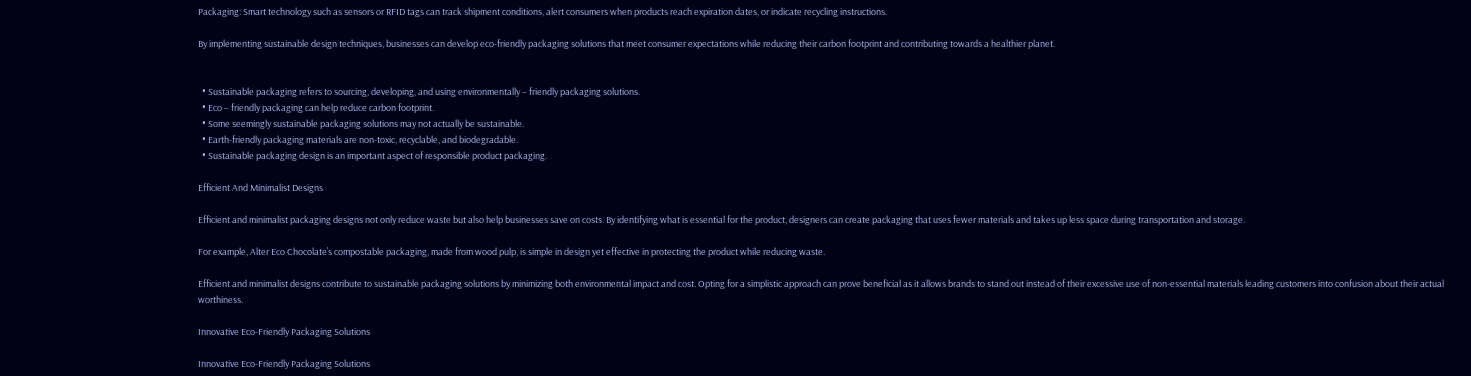Packaging: Smart technology such as sensors or RFID tags can track shipment conditions, alert consumers when products reach expiration dates, or indicate recycling instructions.

By implementing sustainable design techniques, businesses can develop eco-friendly packaging solutions that meet consumer expectations while reducing their carbon footprint and contributing towards a healthier planet.


  • Sustainable packaging refers to sourcing, developing, and using environmentally – friendly packaging solutions.
  • Eco – friendly packaging can help reduce carbon footprint.
  • Some seemingly sustainable packaging solutions may not actually be sustainable.
  • Earth-friendly packaging materials are non-toxic, recyclable, and biodegradable.
  • Sustainable packaging design is an important aspect of responsible product packaging.

Efficient And Minimalist Designs

Efficient and minimalist packaging designs not only reduce waste but also help businesses save on costs. By identifying what is essential for the product, designers can create packaging that uses fewer materials and takes up less space during transportation and storage.

For example, Alter Eco Chocolate’s compostable packaging, made from wood pulp, is simple in design yet effective in protecting the product while reducing waste.

Efficient and minimalist designs contribute to sustainable packaging solutions by minimizing both environmental impact and cost. Opting for a simplistic approach can prove beneficial as it allows brands to stand out instead of their excessive use of non-essential materials leading customers into confusion about their actual worthiness.

Innovative Eco-Friendly Packaging Solutions

Innovative Eco-Friendly Packaging Solutions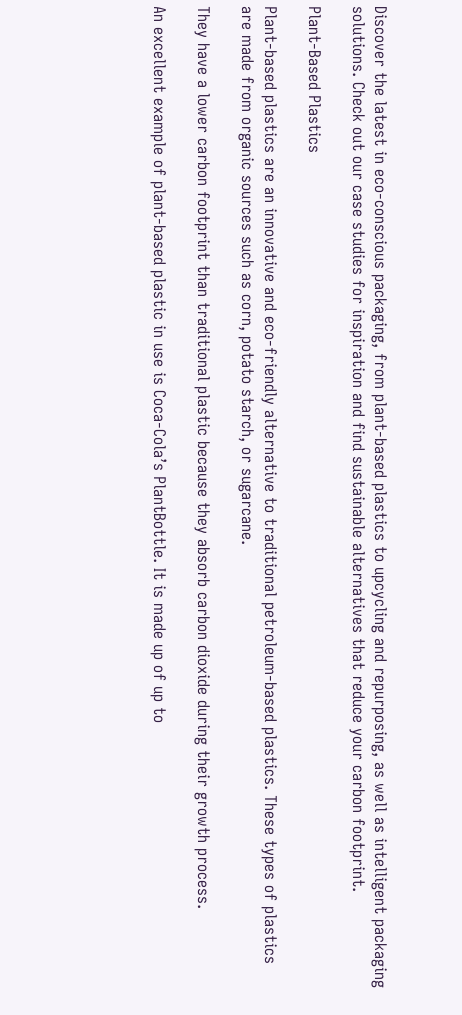Discover the latest in eco-conscious packaging, from plant-based plastics to upcycling and repurposing, as well as intelligent packaging solutions. Check out our case studies for inspiration and find sustainable alternatives that reduce your carbon footprint.

Plant-Based Plastics

Plant-based plastics are an innovative and eco-friendly alternative to traditional petroleum-based plastics. These types of plastics are made from organic sources such as corn, potato starch, or sugarcane.

They have a lower carbon footprint than traditional plastic because they absorb carbon dioxide during their growth process.

An excellent example of plant-based plastic in use is Coca-Cola’s PlantBottle. It is made up of up to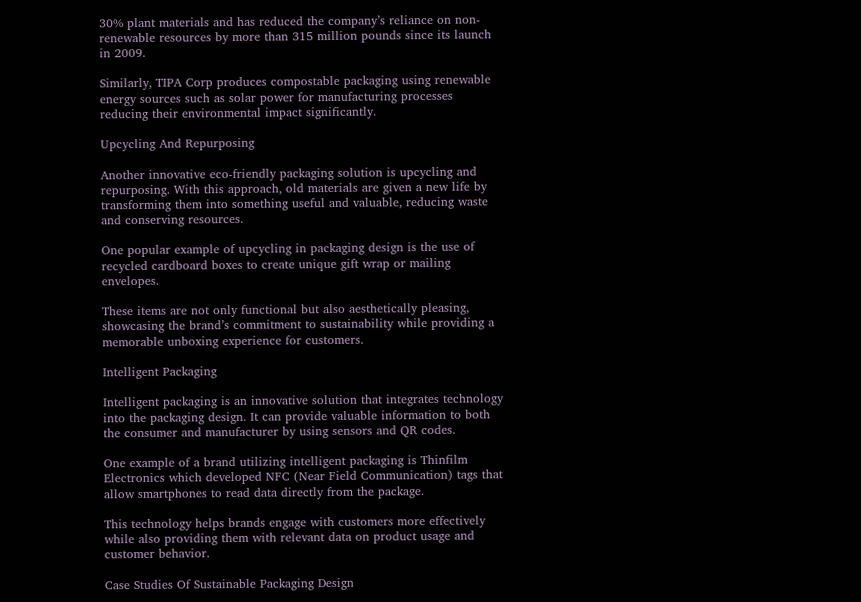30% plant materials and has reduced the company’s reliance on non-renewable resources by more than 315 million pounds since its launch in 2009.

Similarly, TIPA Corp produces compostable packaging using renewable energy sources such as solar power for manufacturing processes reducing their environmental impact significantly.

Upcycling And Repurposing

Another innovative eco-friendly packaging solution is upcycling and repurposing. With this approach, old materials are given a new life by transforming them into something useful and valuable, reducing waste and conserving resources.

One popular example of upcycling in packaging design is the use of recycled cardboard boxes to create unique gift wrap or mailing envelopes.

These items are not only functional but also aesthetically pleasing, showcasing the brand’s commitment to sustainability while providing a memorable unboxing experience for customers.

Intelligent Packaging

Intelligent packaging is an innovative solution that integrates technology into the packaging design. It can provide valuable information to both the consumer and manufacturer by using sensors and QR codes.

One example of a brand utilizing intelligent packaging is Thinfilm Electronics which developed NFC (Near Field Communication) tags that allow smartphones to read data directly from the package.

This technology helps brands engage with customers more effectively while also providing them with relevant data on product usage and customer behavior.

Case Studies Of Sustainable Packaging Design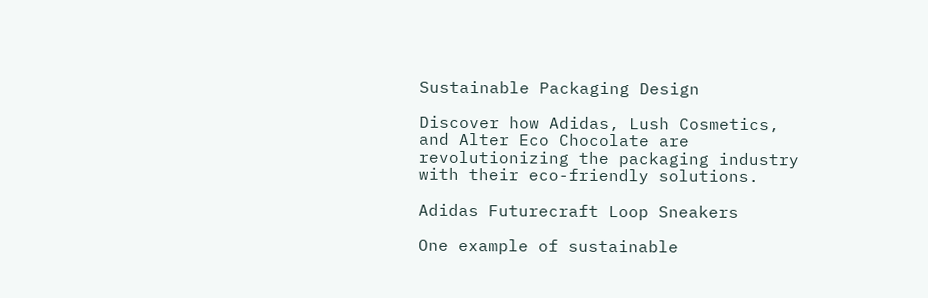Sustainable Packaging Design

Discover how Adidas, Lush Cosmetics, and Alter Eco Chocolate are revolutionizing the packaging industry with their eco-friendly solutions.

Adidas Futurecraft Loop Sneakers

One example of sustainable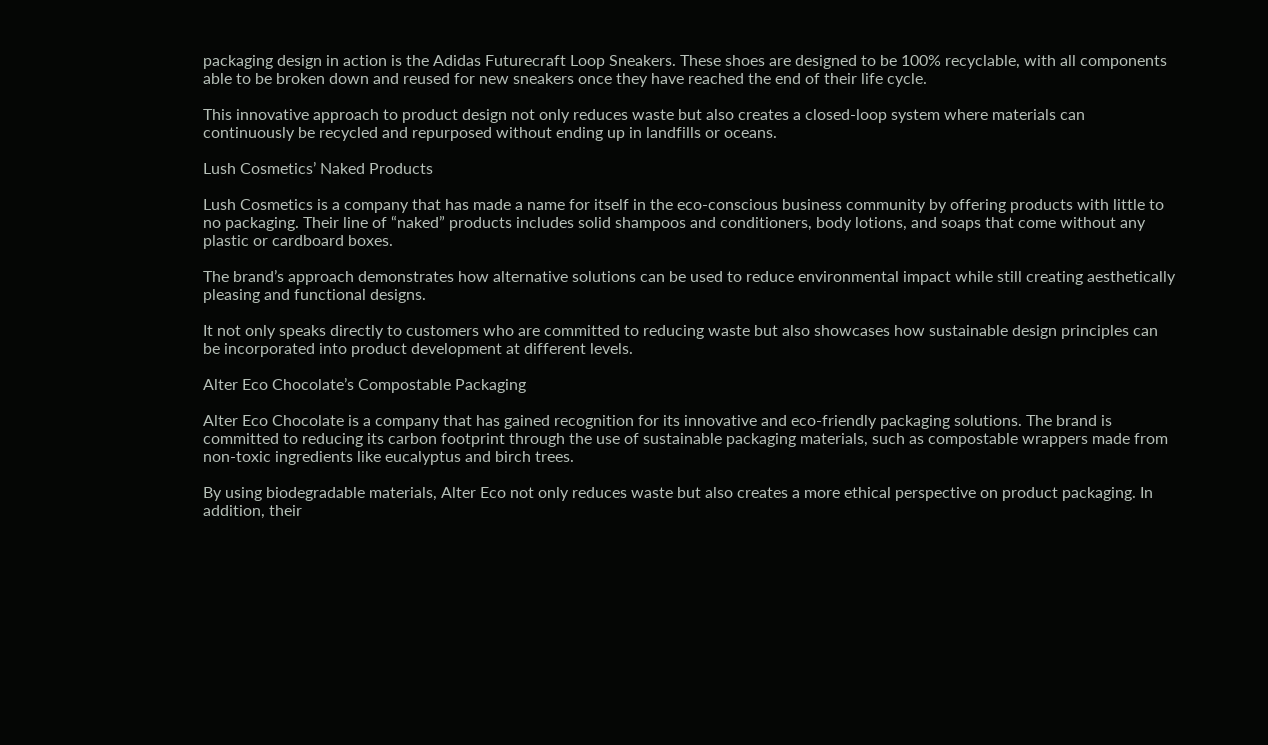packaging design in action is the Adidas Futurecraft Loop Sneakers. These shoes are designed to be 100% recyclable, with all components able to be broken down and reused for new sneakers once they have reached the end of their life cycle.

This innovative approach to product design not only reduces waste but also creates a closed-loop system where materials can continuously be recycled and repurposed without ending up in landfills or oceans.

Lush Cosmetics’ Naked Products

Lush Cosmetics is a company that has made a name for itself in the eco-conscious business community by offering products with little to no packaging. Their line of “naked” products includes solid shampoos and conditioners, body lotions, and soaps that come without any plastic or cardboard boxes.

The brand’s approach demonstrates how alternative solutions can be used to reduce environmental impact while still creating aesthetically pleasing and functional designs.

It not only speaks directly to customers who are committed to reducing waste but also showcases how sustainable design principles can be incorporated into product development at different levels.

Alter Eco Chocolate’s Compostable Packaging

Alter Eco Chocolate is a company that has gained recognition for its innovative and eco-friendly packaging solutions. The brand is committed to reducing its carbon footprint through the use of sustainable packaging materials, such as compostable wrappers made from non-toxic ingredients like eucalyptus and birch trees.

By using biodegradable materials, Alter Eco not only reduces waste but also creates a more ethical perspective on product packaging. In addition, their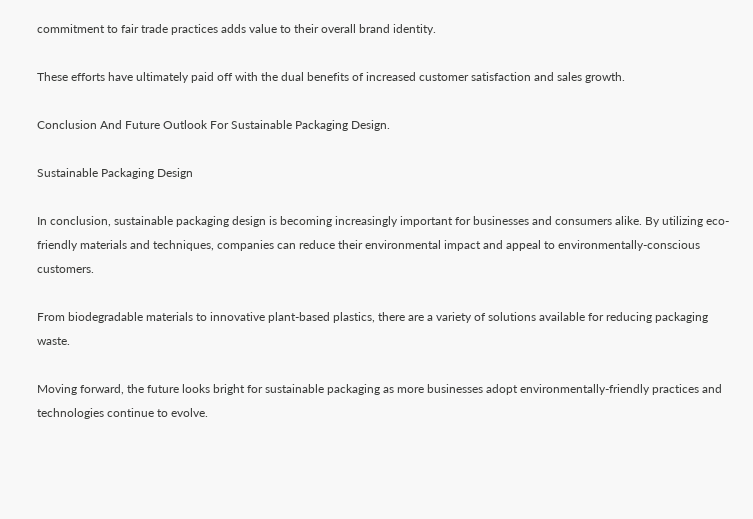commitment to fair trade practices adds value to their overall brand identity.

These efforts have ultimately paid off with the dual benefits of increased customer satisfaction and sales growth.

Conclusion And Future Outlook For Sustainable Packaging Design.

Sustainable Packaging Design

In conclusion, sustainable packaging design is becoming increasingly important for businesses and consumers alike. By utilizing eco-friendly materials and techniques, companies can reduce their environmental impact and appeal to environmentally-conscious customers.

From biodegradable materials to innovative plant-based plastics, there are a variety of solutions available for reducing packaging waste.

Moving forward, the future looks bright for sustainable packaging as more businesses adopt environmentally-friendly practices and technologies continue to evolve.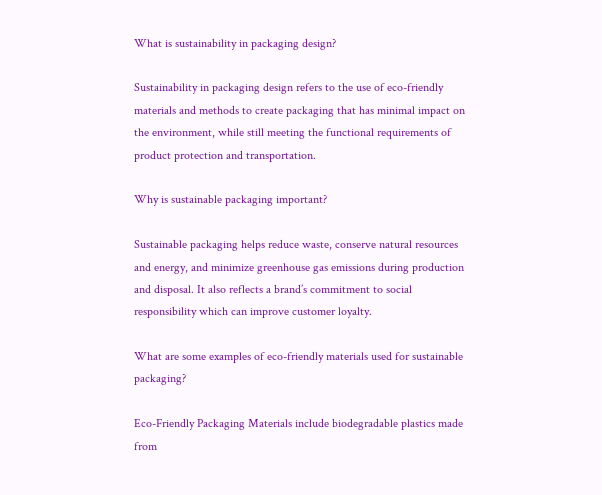What is sustainability in packaging design?

Sustainability in packaging design refers to the use of eco-friendly materials and methods to create packaging that has minimal impact on the environment, while still meeting the functional requirements of product protection and transportation.

Why is sustainable packaging important?

Sustainable packaging helps reduce waste, conserve natural resources and energy, and minimize greenhouse gas emissions during production and disposal. It also reflects a brand’s commitment to social responsibility which can improve customer loyalty.

What are some examples of eco-friendly materials used for sustainable packaging?

Eco-Friendly Packaging Materials include biodegradable plastics made from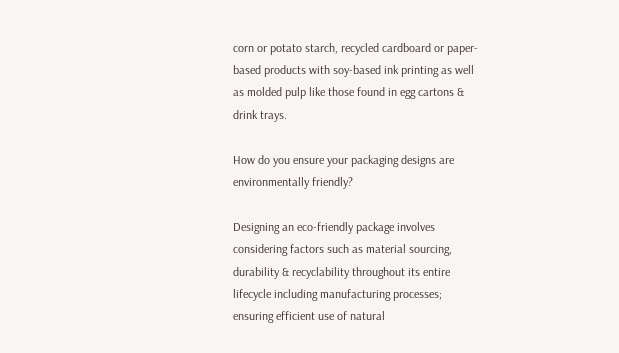corn or potato starch, recycled cardboard or paper-based products with soy-based ink printing as well as molded pulp like those found in egg cartons & drink trays.

How do you ensure your packaging designs are environmentally friendly?

Designing an eco-friendly package involves considering factors such as material sourcing, durability & recyclability throughout its entire lifecycle including manufacturing processes; ensuring efficient use of natural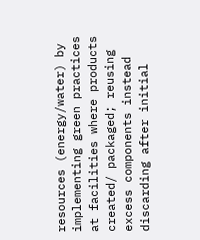resources (energy/water) by implementing green practices at facilities where products created/ packaged; reusing excess components instead discarding after initial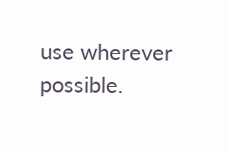use wherever possible.